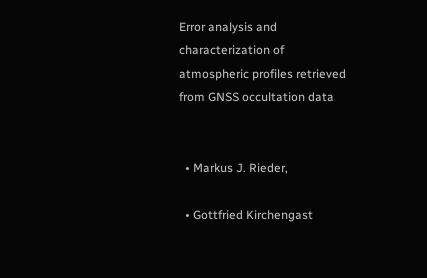Error analysis and characterization of atmospheric profiles retrieved from GNSS occultation data


  • Markus J. Rieder,

  • Gottfried Kirchengast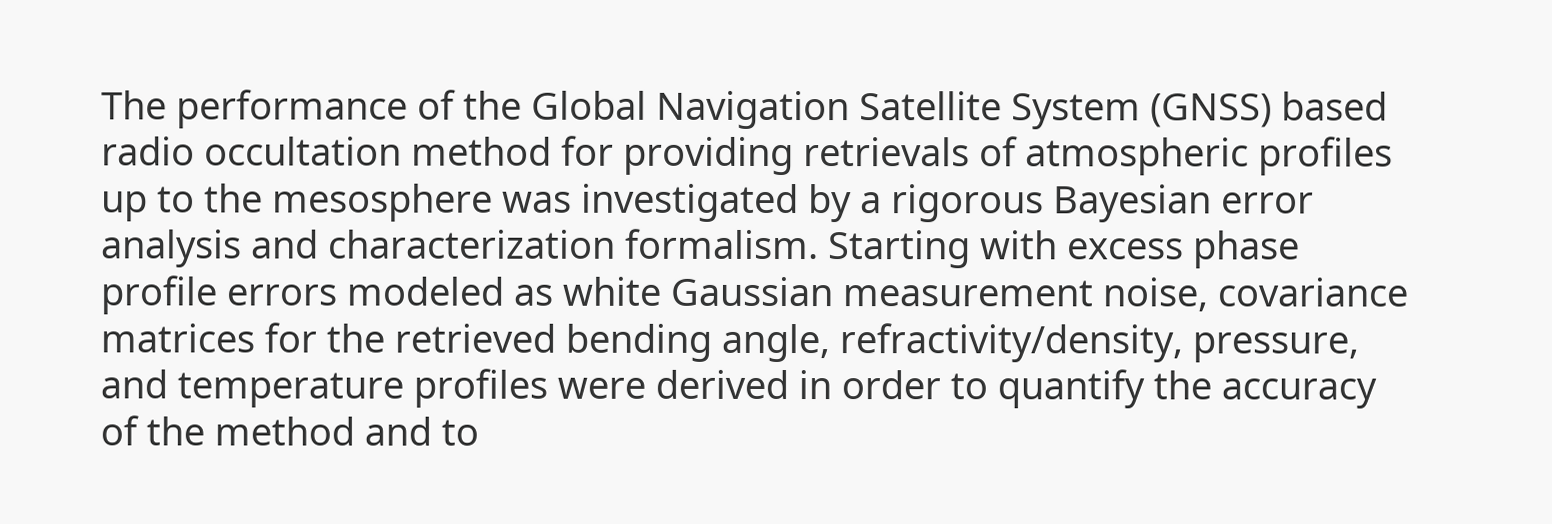The performance of the Global Navigation Satellite System (GNSS) based radio occultation method for providing retrievals of atmospheric profiles up to the mesosphere was investigated by a rigorous Bayesian error analysis and characterization formalism. Starting with excess phase profile errors modeled as white Gaussian measurement noise, covariance matrices for the retrieved bending angle, refractivity/density, pressure, and temperature profiles were derived in order to quantify the accuracy of the method and to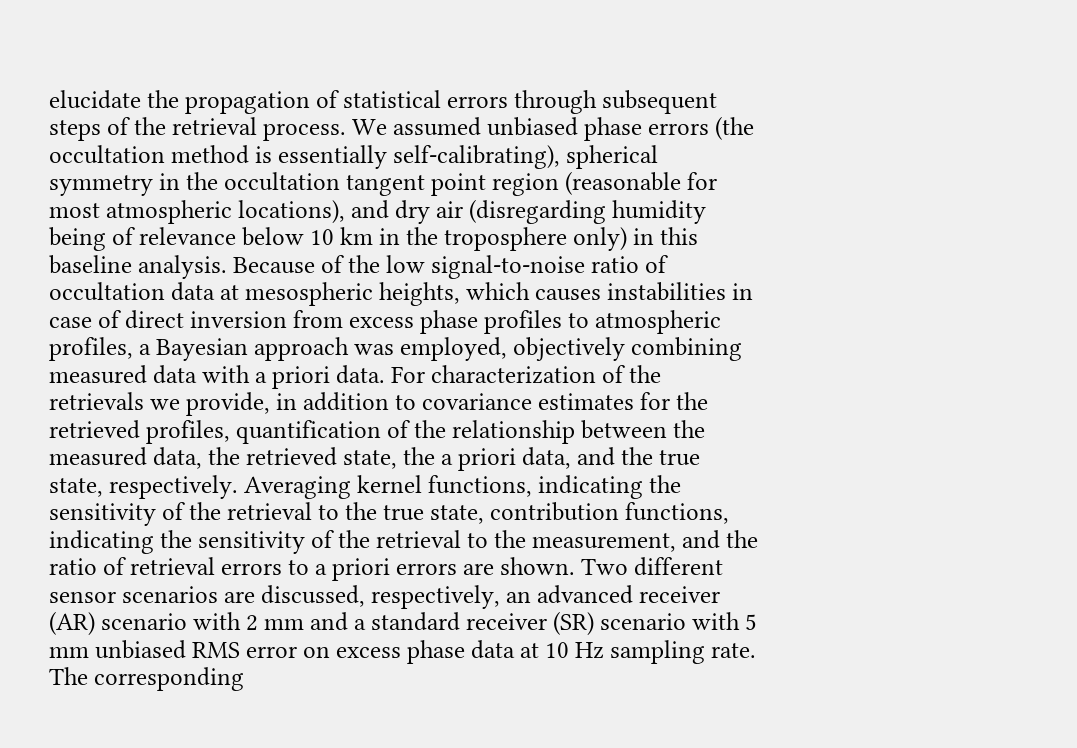elucidate the propagation of statistical errors through subsequent steps of the retrieval process. We assumed unbiased phase errors (the occultation method is essentially self-calibrating), spherical symmetry in the occultation tangent point region (reasonable for most atmospheric locations), and dry air (disregarding humidity being of relevance below 10 km in the troposphere only) in this baseline analysis. Because of the low signal-to-noise ratio of occultation data at mesospheric heights, which causes instabilities in case of direct inversion from excess phase profiles to atmospheric profiles, a Bayesian approach was employed, objectively combining measured data with a priori data. For characterization of the retrievals we provide, in addition to covariance estimates for the retrieved profiles, quantification of the relationship between the measured data, the retrieved state, the a priori data, and the true state, respectively. Averaging kernel functions, indicating the sensitivity of the retrieval to the true state, contribution functions, indicating the sensitivity of the retrieval to the measurement, and the ratio of retrieval errors to a priori errors are shown. Two different sensor scenarios are discussed, respectively, an advanced receiver (AR) scenario with 2 mm and a standard receiver (SR) scenario with 5 mm unbiased RMS error on excess phase data at 10 Hz sampling rate. The corresponding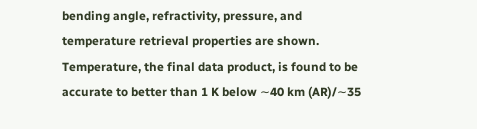bending angle, refractivity, pressure, and temperature retrieval properties are shown. Temperature, the final data product, is found to be accurate to better than 1 K below ∼40 km (AR)/∼35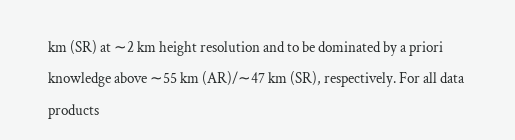km (SR) at ∼2 km height resolution and to be dominated by a priori knowledge above ∼55 km (AR)/∼47 km (SR), respectively. For all data products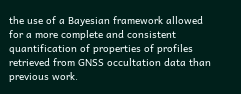the use of a Bayesian framework allowed for a more complete and consistent quantification of properties of profiles retrieved from GNSS occultation data than previous work.